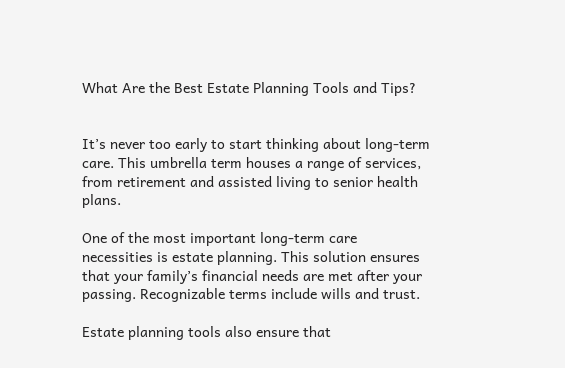What Are the Best Estate Planning Tools and Tips?


It’s never too early to start thinking about long-term care. This umbrella term houses a range of services, from retirement and assisted living to senior health plans.

One of the most important long-term care necessities is estate planning. This solution ensures that your family’s financial needs are met after your passing. Recognizable terms include wills and trust.

Estate planning tools also ensure that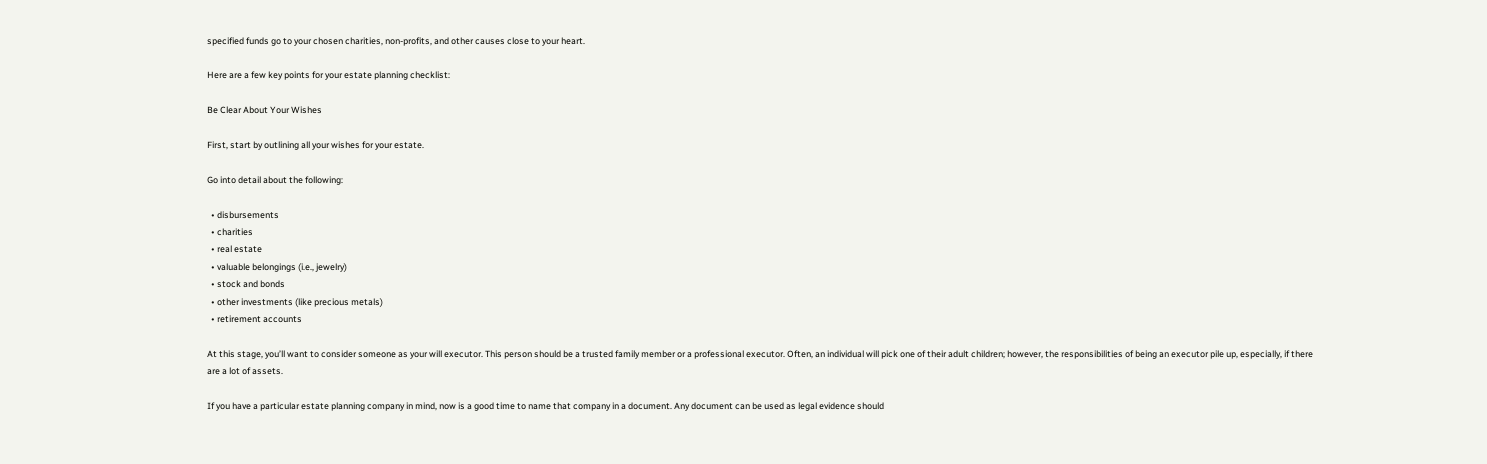specified funds go to your chosen charities, non-profits, and other causes close to your heart.

Here are a few key points for your estate planning checklist:

Be Clear About Your Wishes

First, start by outlining all your wishes for your estate.

Go into detail about the following:

  • disbursements
  • charities
  • real estate
  • valuable belongings (i.e., jewelry)
  • stock and bonds
  • other investments (like precious metals)
  • retirement accounts

At this stage, you’ll want to consider someone as your will executor. This person should be a trusted family member or a professional executor. Often, an individual will pick one of their adult children; however, the responsibilities of being an executor pile up, especially, if there are a lot of assets.

If you have a particular estate planning company in mind, now is a good time to name that company in a document. Any document can be used as legal evidence should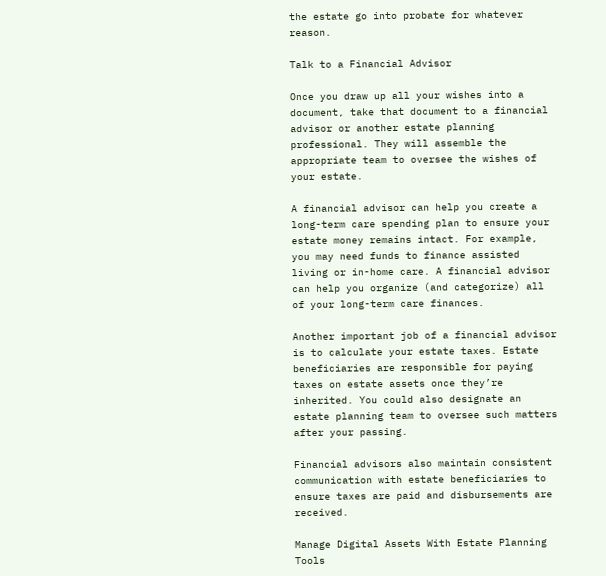the estate go into probate for whatever reason.

Talk to a Financial Advisor

Once you draw up all your wishes into a document, take that document to a financial advisor or another estate planning professional. They will assemble the appropriate team to oversee the wishes of your estate.

A financial advisor can help you create a long-term care spending plan to ensure your estate money remains intact. For example, you may need funds to finance assisted living or in-home care. A financial advisor can help you organize (and categorize) all of your long-term care finances.

Another important job of a financial advisor is to calculate your estate taxes. Estate beneficiaries are responsible for paying taxes on estate assets once they’re inherited. You could also designate an estate planning team to oversee such matters after your passing.

Financial advisors also maintain consistent communication with estate beneficiaries to ensure taxes are paid and disbursements are received.

Manage Digital Assets With Estate Planning Tools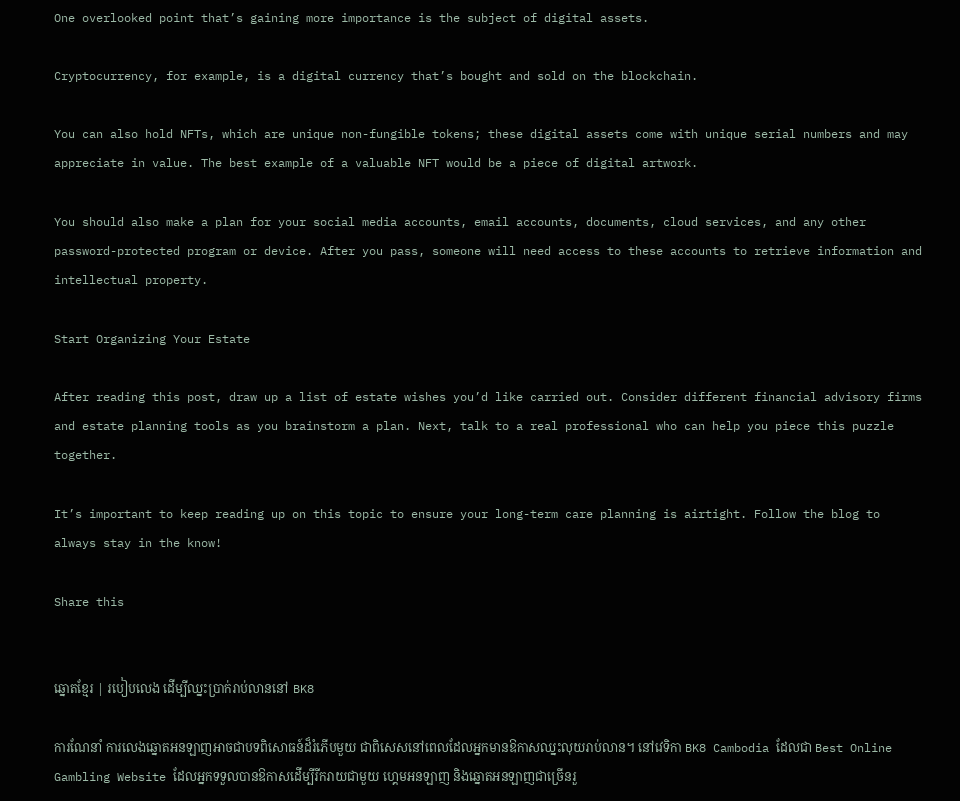One overlooked point that’s gaining more importance is the subject of digital assets.

Cryptocurrency, for example, is a digital currency that’s bought and sold on the blockchain.

You can also hold NFTs, which are unique non-fungible tokens; these digital assets come with unique serial numbers and may appreciate in value. The best example of a valuable NFT would be a piece of digital artwork.

You should also make a plan for your social media accounts, email accounts, documents, cloud services, and any other password-protected program or device. After you pass, someone will need access to these accounts to retrieve information and intellectual property.

Start Organizing Your Estate

After reading this post, draw up a list of estate wishes you’d like carried out. Consider different financial advisory firms and estate planning tools as you brainstorm a plan. Next, talk to a real professional who can help you piece this puzzle together.

It’s important to keep reading up on this topic to ensure your long-term care planning is airtight. Follow the blog to always stay in the know!

Share this


ឆ្នោតខ្មែរ | របៀបលេង ដើម្បីឈ្នះប្រាក់រាប់លាននៅ BK8

ការណែនាំ ការលេងឆ្នោតអនឡាញអាចជាបទពិសោធន៍ដ៏រំភើបមួយ ជាពិសេសនៅពេលដែលអ្នកមានឱកាសឈ្នះលុយរាប់លាន។ នៅវេទិកា BK8 Cambodia ដែលជា Best Online Gambling Website ដែលអ្នកទទួលបានឱកាសដើម្បីរីករាយជាមួយ ហ្គេមអនឡាញ និងឆ្នោតអនឡាញជាច្រើនរួ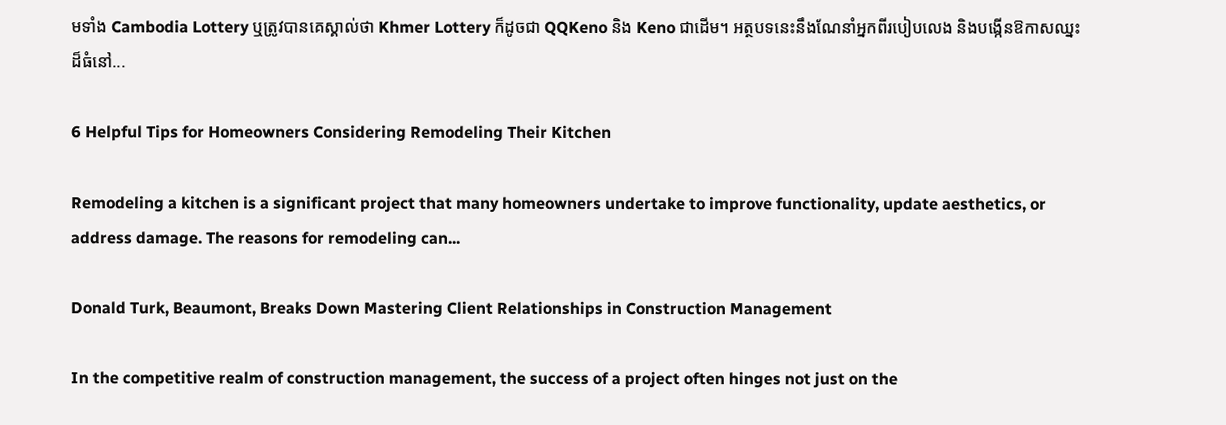មទាំង Cambodia Lottery ឬត្រូវបានគេស្គាល់ថា Khmer Lottery ក៏ដូចជា QQKeno និង Keno ជាដើម។ អត្ថបទនេះនឹងណែនាំអ្នកពីរបៀបលេង និងបង្កើនឱកាសឈ្នះដ៏ធំនៅ...

6 Helpful Tips for Homeowners Considering Remodeling Their Kitchen

Remodeling a kitchen is a significant project that many homeowners undertake to improve functionality, update aesthetics, or address damage. The reasons for remodeling can...

Donald Turk, Beaumont, Breaks Down Mastering Client Relationships in Construction Management

In the competitive realm of construction management, the success of a project often hinges not just on the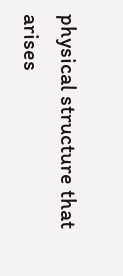physical structure that arises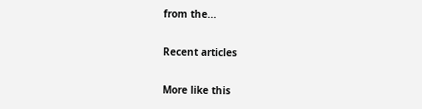from the...

Recent articles

More like this